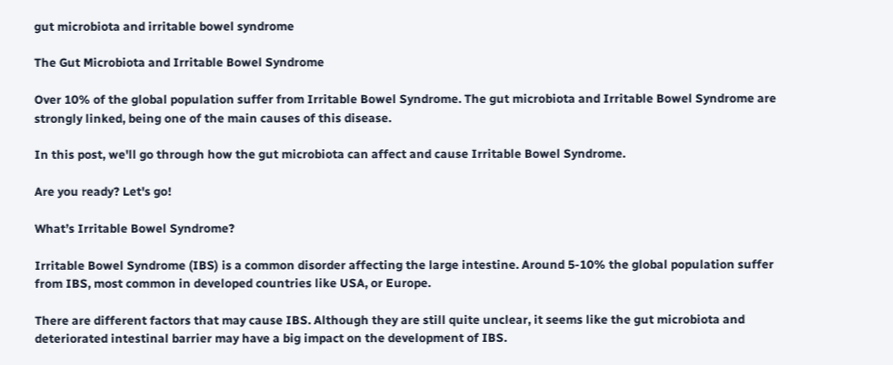gut microbiota and irritable bowel syndrome

The Gut Microbiota and Irritable Bowel Syndrome

Over 10% of the global population suffer from Irritable Bowel Syndrome. The gut microbiota and Irritable Bowel Syndrome are strongly linked, being one of the main causes of this disease.

In this post, we'll go through how the gut microbiota can affect and cause Irritable Bowel Syndrome.

Are you ready? Let's go!

What’s Irritable Bowel Syndrome?

Irritable Bowel Syndrome (IBS) is a common disorder affecting the large intestine. Around 5-10% the global population suffer from IBS, most common in developed countries like USA, or Europe.

There are different factors that may cause IBS. Although they are still quite unclear, it seems like the gut microbiota and deteriorated intestinal barrier may have a big impact on the development of IBS.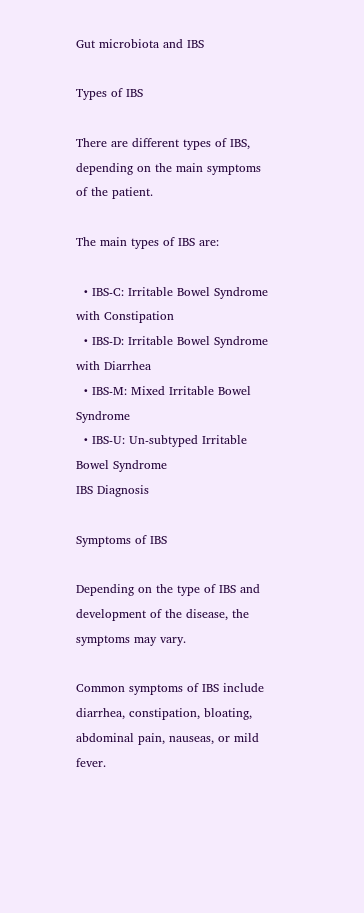Gut microbiota and IBS

Types of IBS

There are different types of IBS, depending on the main symptoms of the patient.

The main types of IBS are:

  • IBS-C: Irritable Bowel Syndrome with Constipation
  • IBS-D: Irritable Bowel Syndrome with Diarrhea
  • IBS-M: Mixed Irritable Bowel Syndrome
  • IBS-U: Un-subtyped Irritable Bowel Syndrome
IBS Diagnosis

Symptoms of IBS

Depending on the type of IBS and development of the disease, the symptoms may vary.

Common symptoms of IBS include diarrhea, constipation, bloating, abdominal pain, nauseas, or mild fever.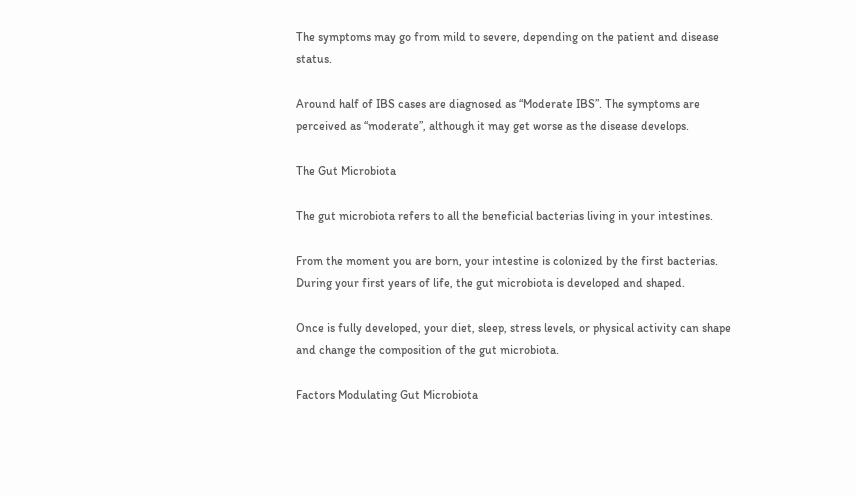The symptoms may go from mild to severe, depending on the patient and disease status.

Around half of IBS cases are diagnosed as “Moderate IBS”. The symptoms are perceived as “moderate”, although it may get worse as the disease develops.

The Gut Microbiota

The gut microbiota refers to all the beneficial bacterias living in your intestines.

From the moment you are born, your intestine is colonized by the first bacterias. During your first years of life, the gut microbiota is developed and shaped.

Once is fully developed, your diet, sleep, stress levels, or physical activity can shape and change the composition of the gut microbiota.

Factors Modulating Gut Microbiota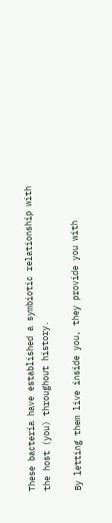These bacteria have established a symbiotic relationship with the host (you) throughout history.

By letting them live inside you, they provide you with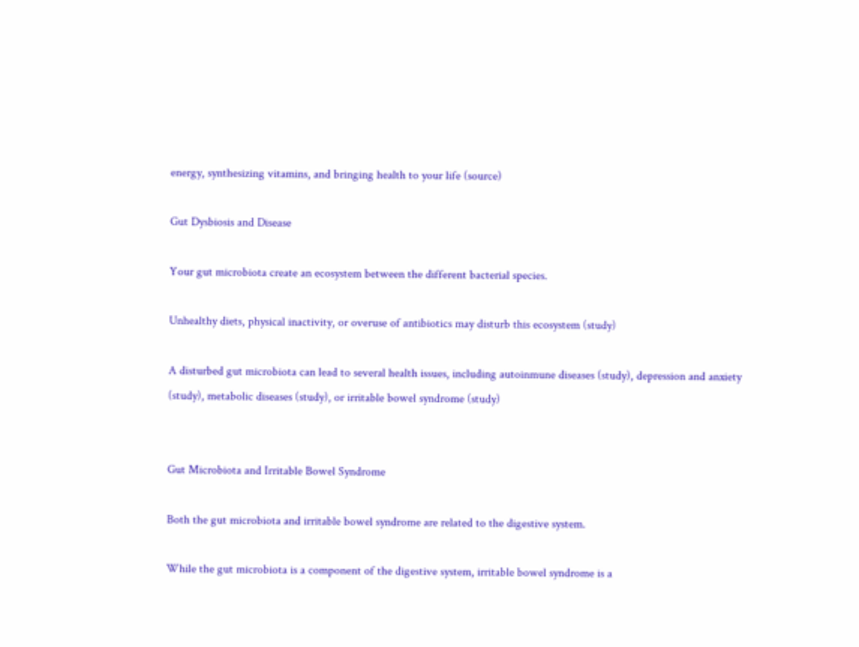energy, synthesizing vitamins, and bringing health to your life (source)

Gut Dysbiosis and Disease

Your gut microbiota create an ecosystem between the different bacterial species.

Unhealthy diets, physical inactivity, or overuse of antibiotics may disturb this ecosystem (study)

A disturbed gut microbiota can lead to several health issues, including autoinmune diseases (study), depression and anxiety (study), metabolic diseases (study), or irritable bowel syndrome (study)


Gut Microbiota and Irritable Bowel Syndrome

Both the gut microbiota and irritable bowel syndrome are related to the digestive system.

While the gut microbiota is a component of the digestive system, irritable bowel syndrome is a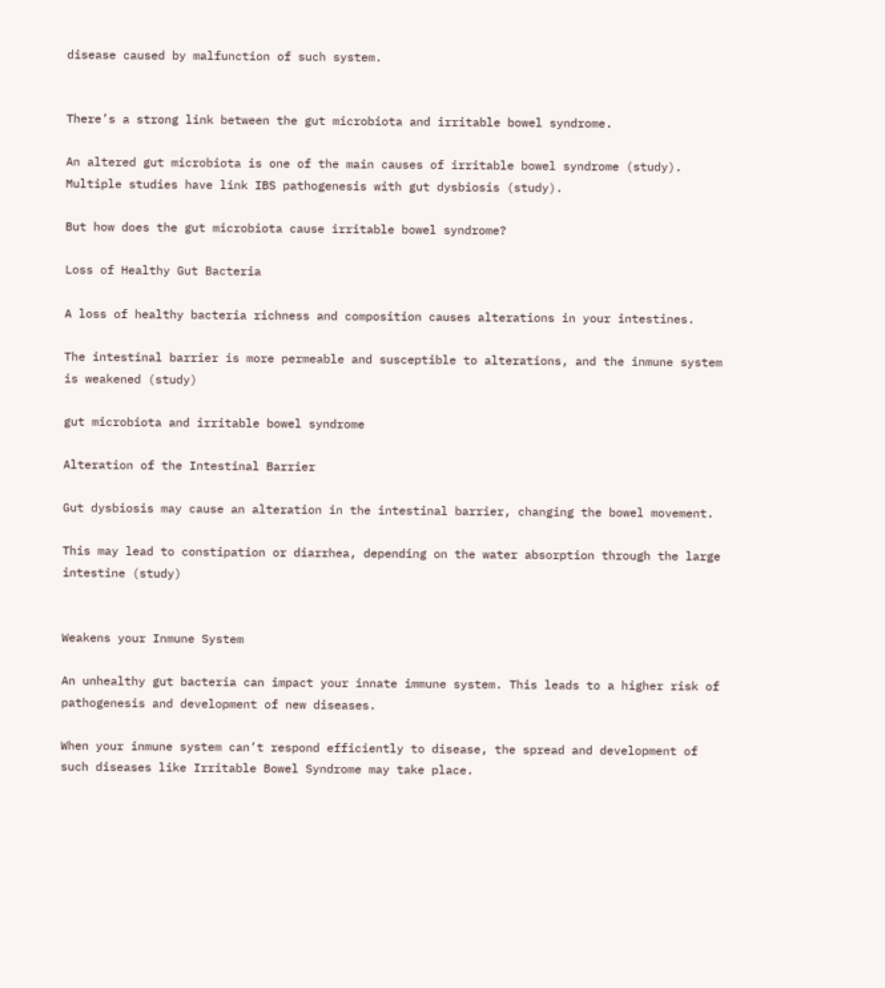disease caused by malfunction of such system.


There’s a strong link between the gut microbiota and irritable bowel syndrome.

An altered gut microbiota is one of the main causes of irritable bowel syndrome (study). Multiple studies have link IBS pathogenesis with gut dysbiosis (study).

But how does the gut microbiota cause irritable bowel syndrome?

Loss of Healthy Gut Bacteria

A loss of healthy bacteria richness and composition causes alterations in your intestines.

The intestinal barrier is more permeable and susceptible to alterations, and the inmune system is weakened (study)

gut microbiota and irritable bowel syndrome

Alteration of the Intestinal Barrier

Gut dysbiosis may cause an alteration in the intestinal barrier, changing the bowel movement.

This may lead to constipation or diarrhea, depending on the water absorption through the large intestine (study)


Weakens your Inmune System

An unhealthy gut bacteria can impact your innate immune system. This leads to a higher risk of pathogenesis and development of new diseases.

When your inmune system can’t respond efficiently to disease, the spread and development of such diseases like Irritable Bowel Syndrome may take place.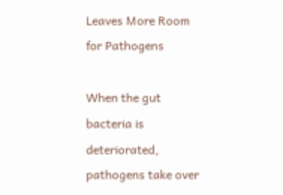Leaves More Room for Pathogens

When the gut bacteria is deteriorated, pathogens take over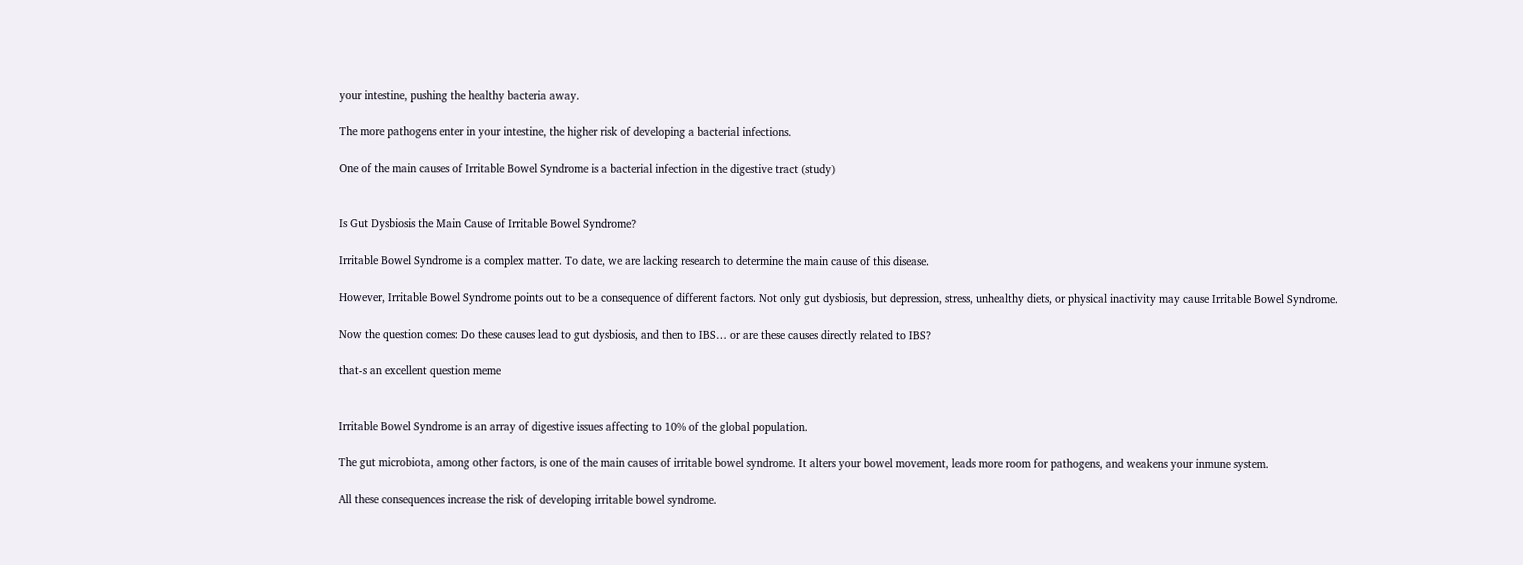your intestine, pushing the healthy bacteria away.

The more pathogens enter in your intestine, the higher risk of developing a bacterial infections.

One of the main causes of Irritable Bowel Syndrome is a bacterial infection in the digestive tract (study)


Is Gut Dysbiosis the Main Cause of Irritable Bowel Syndrome?

Irritable Bowel Syndrome is a complex matter. To date, we are lacking research to determine the main cause of this disease.

However, Irritable Bowel Syndrome points out to be a consequence of different factors. Not only gut dysbiosis, but depression, stress, unhealthy diets, or physical inactivity may cause Irritable Bowel Syndrome.

Now the question comes: Do these causes lead to gut dysbiosis, and then to IBS… or are these causes directly related to IBS?

that-s an excellent question meme


Irritable Bowel Syndrome is an array of digestive issues affecting to 10% of the global population.

The gut microbiota, among other factors, is one of the main causes of irritable bowel syndrome. It alters your bowel movement, leads more room for pathogens, and weakens your inmune system.

All these consequences increase the risk of developing irritable bowel syndrome.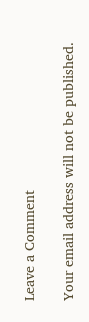Leave a Comment

Your email address will not be published.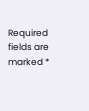Required fields are marked *